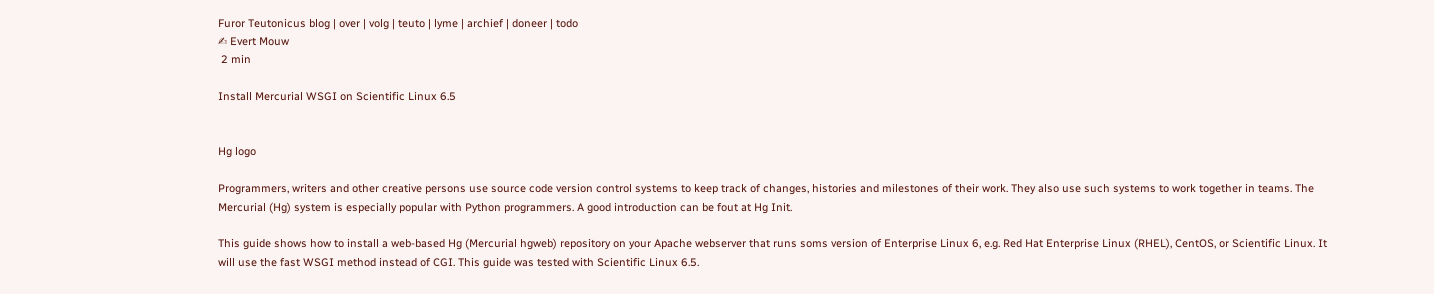Furor Teutonicus blog | over | volg | teuto | lyme | archief | doneer | todo
✍ Evert Mouw
 2 min

Install Mercurial WSGI on Scientific Linux 6.5


Hg logo

Programmers, writers and other creative persons use source code version control systems to keep track of changes, histories and milestones of their work. They also use such systems to work together in teams. The Mercurial (Hg) system is especially popular with Python programmers. A good introduction can be fout at Hg Init.

This guide shows how to install a web-based Hg (Mercurial hgweb) repository on your Apache webserver that runs soms version of Enterprise Linux 6, e.g. Red Hat Enterprise Linux (RHEL), CentOS, or Scientific Linux. It will use the fast WSGI method instead of CGI. This guide was tested with Scientific Linux 6.5.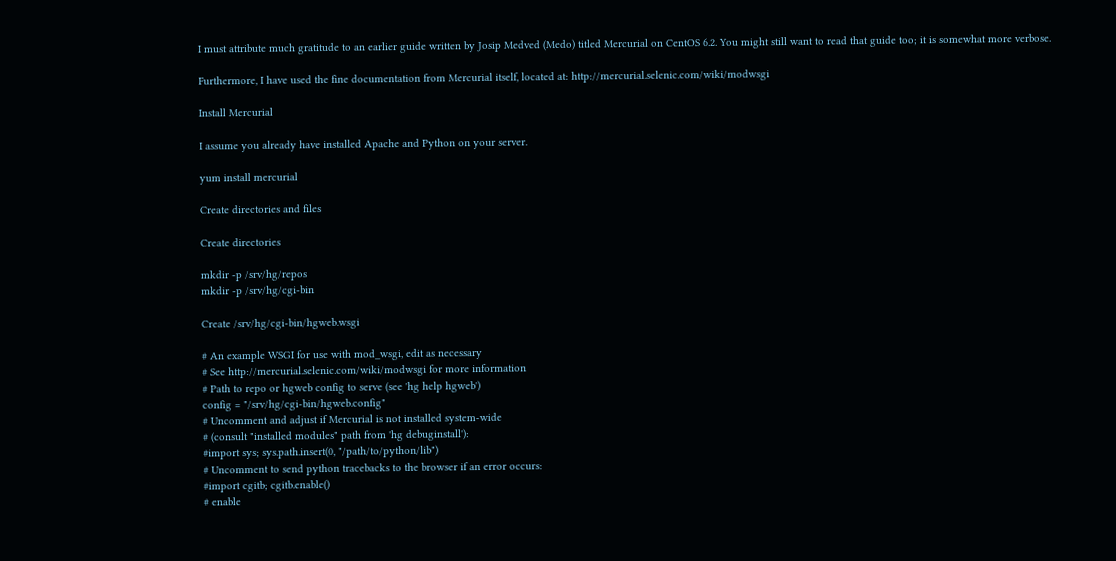I must attribute much gratitude to an earlier guide written by Josip Medved (Medo) titled Mercurial on CentOS 6.2. You might still want to read that guide too; it is somewhat more verbose.

Furthermore, I have used the fine documentation from Mercurial itself, located at: http://mercurial.selenic.com/wiki/modwsgi

Install Mercurial

I assume you already have installed Apache and Python on your server.

yum install mercurial

Create directories and files

Create directories

mkdir -p /srv/hg/repos
mkdir -p /srv/hg/cgi-bin

Create /srv/hg/cgi-bin/hgweb.wsgi

# An example WSGI for use with mod_wsgi, edit as necessary
# See http://mercurial.selenic.com/wiki/modwsgi for more information
# Path to repo or hgweb config to serve (see 'hg help hgweb')
config = "/srv/hg/cgi-bin/hgweb.config"
# Uncomment and adjust if Mercurial is not installed system-wide
# (consult "installed modules" path from 'hg debuginstall'):
#import sys; sys.path.insert(0, "/path/to/python/lib")
# Uncomment to send python tracebacks to the browser if an error occurs:
#import cgitb; cgitb.enable()
# enable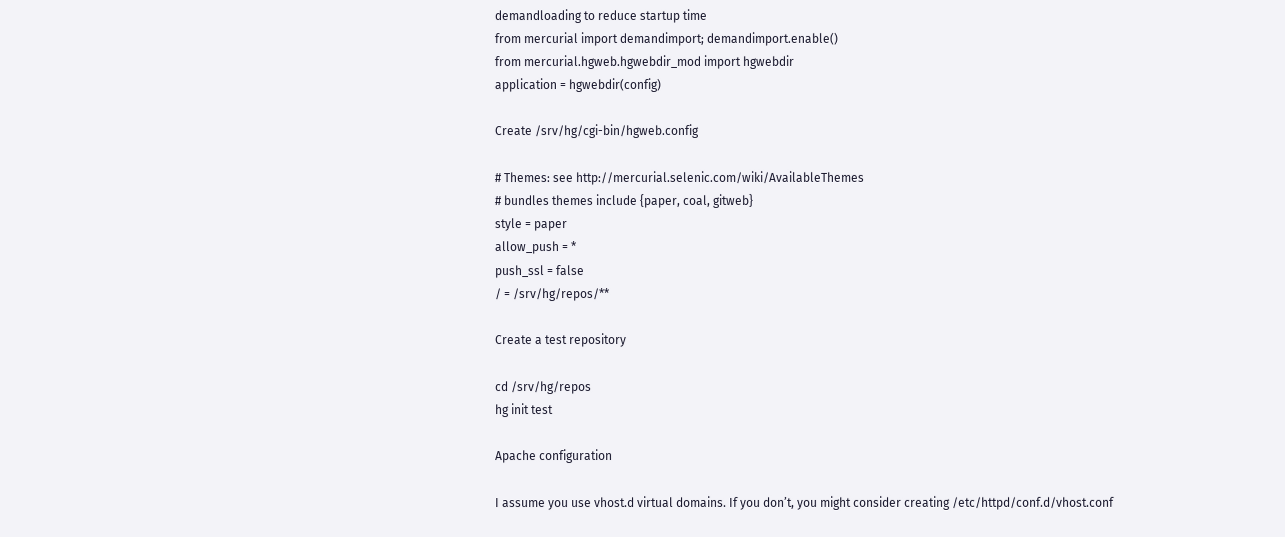demandloading to reduce startup time
from mercurial import demandimport; demandimport.enable()
from mercurial.hgweb.hgwebdir_mod import hgwebdir
application = hgwebdir(config)

Create /srv/hg/cgi-bin/hgweb.config

# Themes: see http://mercurial.selenic.com/wiki/AvailableThemes
# bundles themes include {paper, coal, gitweb}
style = paper
allow_push = *
push_ssl = false
/ = /srv/hg/repos/**

Create a test repository

cd /srv/hg/repos
hg init test

Apache configuration

I assume you use vhost.d virtual domains. If you don’t, you might consider creating /etc/httpd/conf.d/vhost.conf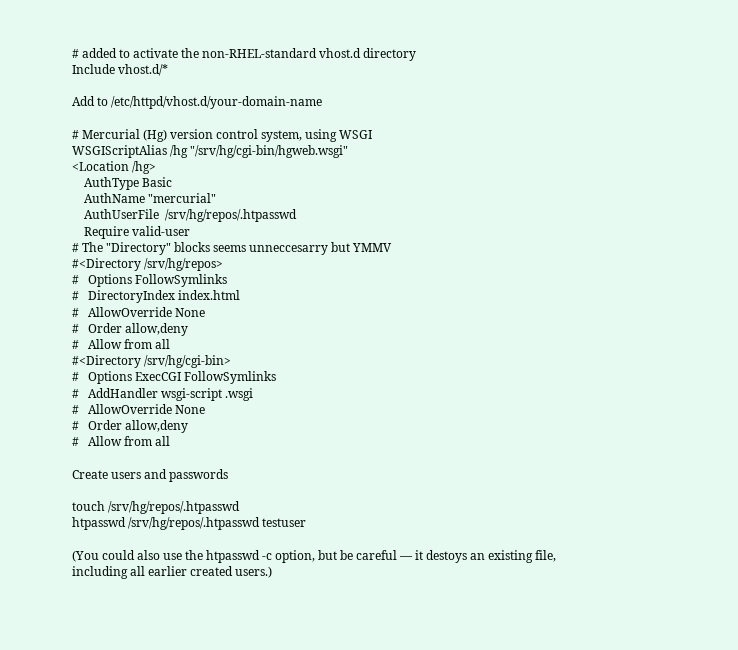# added to activate the non-RHEL-standard vhost.d directory
Include vhost.d/*

Add to /etc/httpd/vhost.d/your-domain-name

# Mercurial (Hg) version control system, using WSGI
WSGIScriptAlias /hg "/srv/hg/cgi-bin/hgweb.wsgi"
<Location /hg>
    AuthType Basic
    AuthName "mercurial"
    AuthUserFile  /srv/hg/repos/.htpasswd
    Require valid-user
# The "Directory" blocks seems unneccesarry but YMMV
#<Directory /srv/hg/repos>
#   Options FollowSymlinks
#   DirectoryIndex index.html
#   AllowOverride None
#   Order allow,deny
#   Allow from all
#<Directory /srv/hg/cgi-bin>
#   Options ExecCGI FollowSymlinks
#   AddHandler wsgi-script .wsgi
#   AllowOverride None
#   Order allow,deny
#   Allow from all

Create users and passwords

touch /srv/hg/repos/.htpasswd
htpasswd /srv/hg/repos/.htpasswd testuser

(You could also use the htpasswd -c option, but be careful — it destoys an existing file, including all earlier created users.)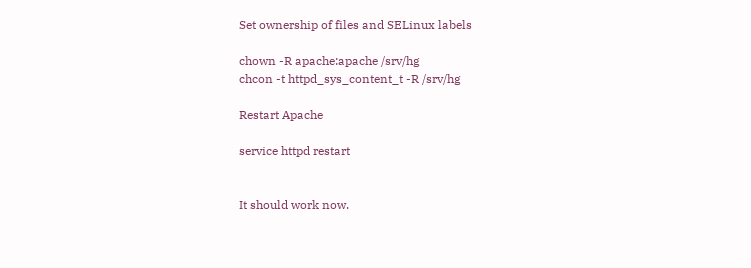Set ownership of files and SELinux labels

chown -R apache:apache /srv/hg
chcon -t httpd_sys_content_t -R /srv/hg

Restart Apache

service httpd restart


It should work now.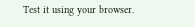Test it using your browser.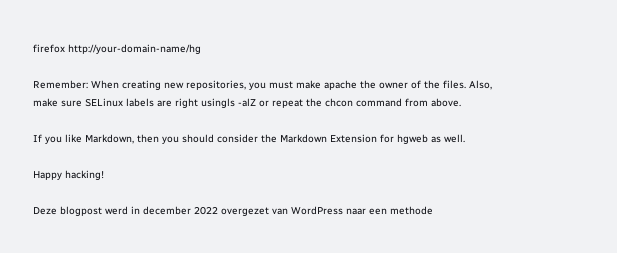firefox http://your-domain-name/hg

Remember: When creating new repositories, you must make apache the owner of the files. Also, make sure SELinux labels are right usingls -alZ or repeat the chcon command from above.

If you like Markdown, then you should consider the Markdown Extension for hgweb as well.

Happy hacking!

Deze blogpost werd in december 2022 overgezet van WordPress naar een methode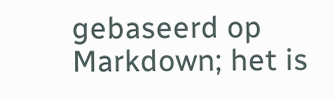gebaseerd op Markdown; het is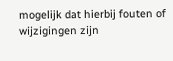mogelijk dat hierbij fouten of wijzigingen zijn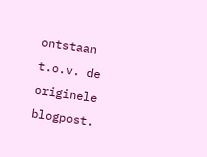ontstaan t.o.v. de originele blogpost.